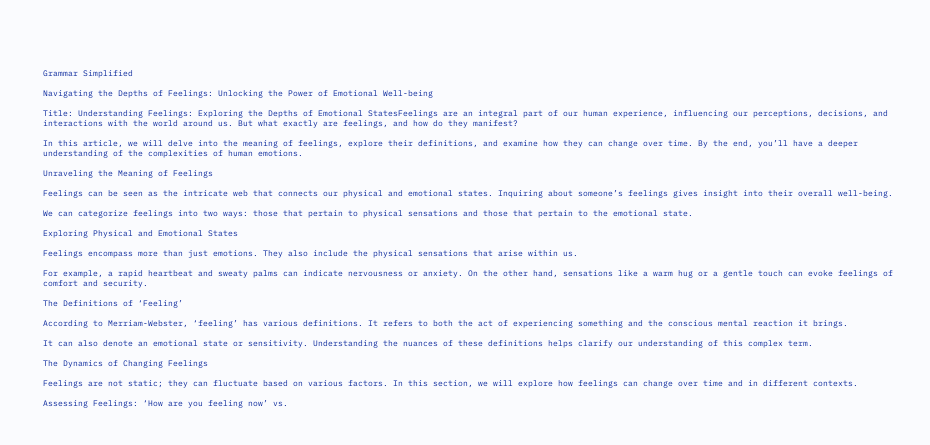Grammar Simplified

Navigating the Depths of Feelings: Unlocking the Power of Emotional Well-being

Title: Understanding Feelings: Exploring the Depths of Emotional StatesFeelings are an integral part of our human experience, influencing our perceptions, decisions, and interactions with the world around us. But what exactly are feelings, and how do they manifest?

In this article, we will delve into the meaning of feelings, explore their definitions, and examine how they can change over time. By the end, you’ll have a deeper understanding of the complexities of human emotions.

Unraveling the Meaning of Feelings

Feelings can be seen as the intricate web that connects our physical and emotional states. Inquiring about someone’s feelings gives insight into their overall well-being.

We can categorize feelings into two ways: those that pertain to physical sensations and those that pertain to the emotional state.

Exploring Physical and Emotional States

Feelings encompass more than just emotions. They also include the physical sensations that arise within us.

For example, a rapid heartbeat and sweaty palms can indicate nervousness or anxiety. On the other hand, sensations like a warm hug or a gentle touch can evoke feelings of comfort and security.

The Definitions of ‘Feeling’

According to Merriam-Webster, ‘feeling’ has various definitions. It refers to both the act of experiencing something and the conscious mental reaction it brings.

It can also denote an emotional state or sensitivity. Understanding the nuances of these definitions helps clarify our understanding of this complex term.

The Dynamics of Changing Feelings

Feelings are not static; they can fluctuate based on various factors. In this section, we will explore how feelings can change over time and in different contexts.

Assessing Feelings: ‘How are you feeling now’ vs.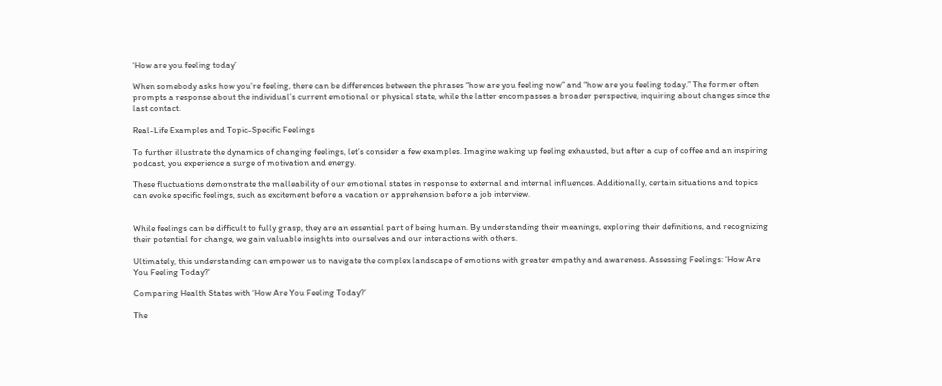‘How are you feeling today’

When somebody asks how you’re feeling, there can be differences between the phrases “how are you feeling now” and “how are you feeling today.” The former often prompts a response about the individual’s current emotional or physical state, while the latter encompasses a broader perspective, inquiring about changes since the last contact.

Real-Life Examples and Topic-Specific Feelings

To further illustrate the dynamics of changing feelings, let’s consider a few examples. Imagine waking up feeling exhausted, but after a cup of coffee and an inspiring podcast, you experience a surge of motivation and energy.

These fluctuations demonstrate the malleability of our emotional states in response to external and internal influences. Additionally, certain situations and topics can evoke specific feelings, such as excitement before a vacation or apprehension before a job interview.


While feelings can be difficult to fully grasp, they are an essential part of being human. By understanding their meanings, exploring their definitions, and recognizing their potential for change, we gain valuable insights into ourselves and our interactions with others.

Ultimately, this understanding can empower us to navigate the complex landscape of emotions with greater empathy and awareness. Assessing Feelings: ‘How Are You Feeling Today?’

Comparing Health States with ‘How Are You Feeling Today?’

The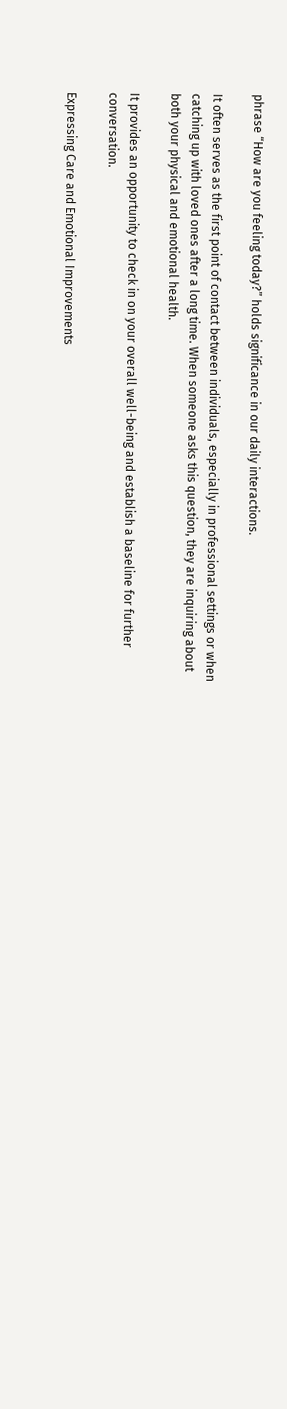phrase “How are you feeling today?” holds significance in our daily interactions.

It often serves as the first point of contact between individuals, especially in professional settings or when catching up with loved ones after a long time. When someone asks this question, they are inquiring about both your physical and emotional health.

It provides an opportunity to check in on your overall well-being and establish a baseline for further conversation.

Expressing Care and Emotional Improvements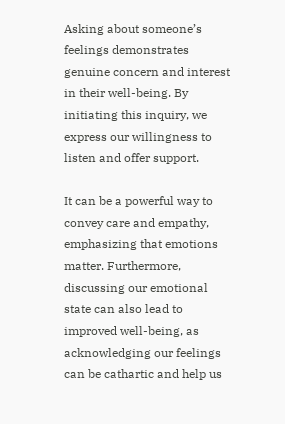Asking about someone’s feelings demonstrates genuine concern and interest in their well-being. By initiating this inquiry, we express our willingness to listen and offer support.

It can be a powerful way to convey care and empathy, emphasizing that emotions matter. Furthermore, discussing our emotional state can also lead to improved well-being, as acknowledging our feelings can be cathartic and help us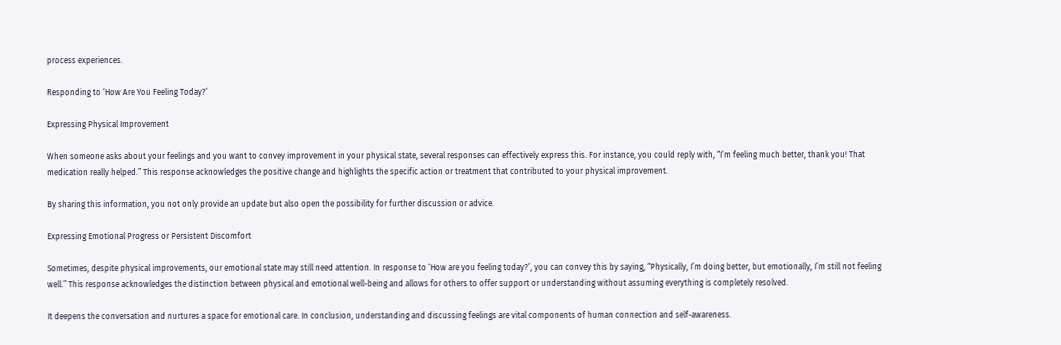process experiences.

Responding to ‘How Are You Feeling Today?’

Expressing Physical Improvement

When someone asks about your feelings and you want to convey improvement in your physical state, several responses can effectively express this. For instance, you could reply with, “I’m feeling much better, thank you! That medication really helped.” This response acknowledges the positive change and highlights the specific action or treatment that contributed to your physical improvement.

By sharing this information, you not only provide an update but also open the possibility for further discussion or advice.

Expressing Emotional Progress or Persistent Discomfort

Sometimes, despite physical improvements, our emotional state may still need attention. In response to ‘How are you feeling today?’, you can convey this by saying, “Physically, I’m doing better, but emotionally, I’m still not feeling well.” This response acknowledges the distinction between physical and emotional well-being and allows for others to offer support or understanding without assuming everything is completely resolved.

It deepens the conversation and nurtures a space for emotional care. In conclusion, understanding and discussing feelings are vital components of human connection and self-awareness.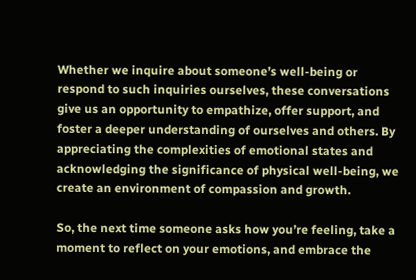Whether we inquire about someone’s well-being or respond to such inquiries ourselves, these conversations give us an opportunity to empathize, offer support, and foster a deeper understanding of ourselves and others. By appreciating the complexities of emotional states and acknowledging the significance of physical well-being, we create an environment of compassion and growth.

So, the next time someone asks how you’re feeling, take a moment to reflect on your emotions, and embrace the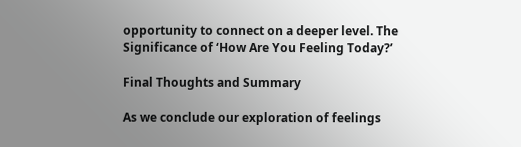opportunity to connect on a deeper level. The Significance of ‘How Are You Feeling Today?’

Final Thoughts and Summary

As we conclude our exploration of feelings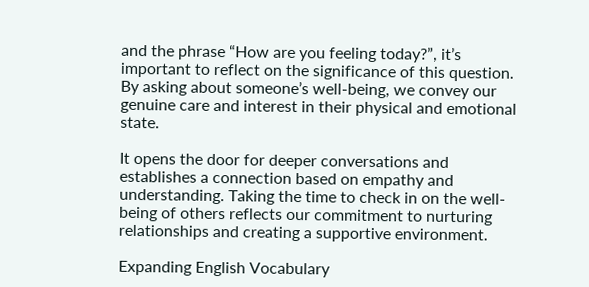and the phrase “How are you feeling today?”, it’s important to reflect on the significance of this question. By asking about someone’s well-being, we convey our genuine care and interest in their physical and emotional state.

It opens the door for deeper conversations and establishes a connection based on empathy and understanding. Taking the time to check in on the well-being of others reflects our commitment to nurturing relationships and creating a supportive environment.

Expanding English Vocabulary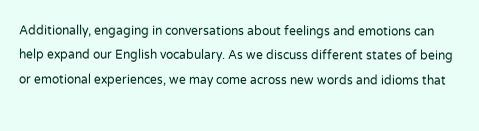Additionally, engaging in conversations about feelings and emotions can help expand our English vocabulary. As we discuss different states of being or emotional experiences, we may come across new words and idioms that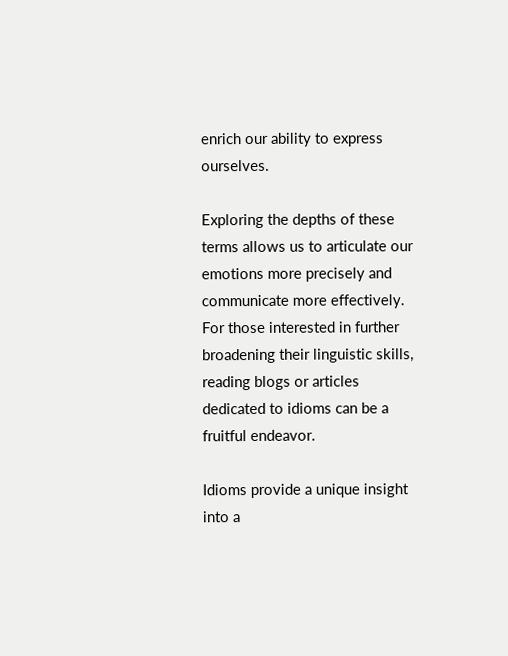enrich our ability to express ourselves.

Exploring the depths of these terms allows us to articulate our emotions more precisely and communicate more effectively. For those interested in further broadening their linguistic skills, reading blogs or articles dedicated to idioms can be a fruitful endeavor.

Idioms provide a unique insight into a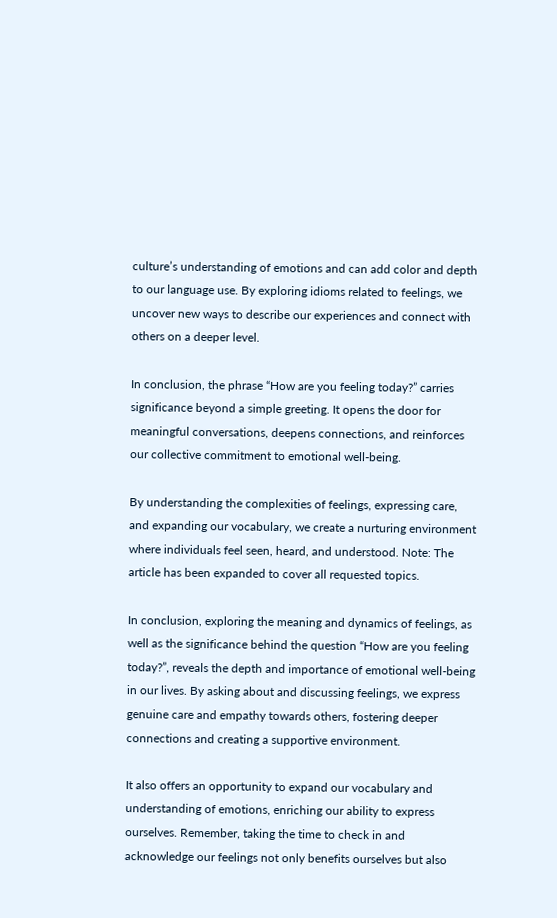culture’s understanding of emotions and can add color and depth to our language use. By exploring idioms related to feelings, we uncover new ways to describe our experiences and connect with others on a deeper level.

In conclusion, the phrase “How are you feeling today?” carries significance beyond a simple greeting. It opens the door for meaningful conversations, deepens connections, and reinforces our collective commitment to emotional well-being.

By understanding the complexities of feelings, expressing care, and expanding our vocabulary, we create a nurturing environment where individuals feel seen, heard, and understood. Note: The article has been expanded to cover all requested topics.

In conclusion, exploring the meaning and dynamics of feelings, as well as the significance behind the question “How are you feeling today?”, reveals the depth and importance of emotional well-being in our lives. By asking about and discussing feelings, we express genuine care and empathy towards others, fostering deeper connections and creating a supportive environment.

It also offers an opportunity to expand our vocabulary and understanding of emotions, enriching our ability to express ourselves. Remember, taking the time to check in and acknowledge our feelings not only benefits ourselves but also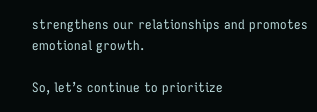strengthens our relationships and promotes emotional growth.

So, let’s continue to prioritize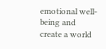emotional well-being and create a world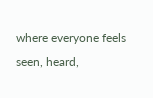where everyone feels seen, heard,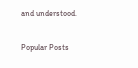and understood.

Popular Posts